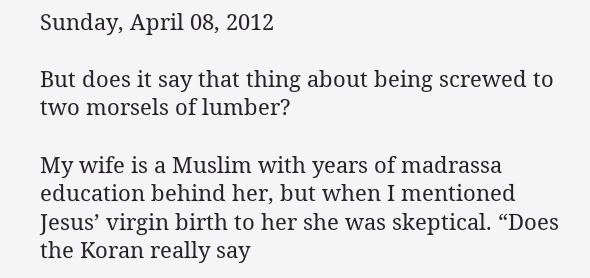Sunday, April 08, 2012

But does it say that thing about being screwed to two morsels of lumber?

My wife is a Muslim with years of madrassa education behind her, but when I mentioned Jesus’ virgin birth to her she was skeptical. “Does the Koran really say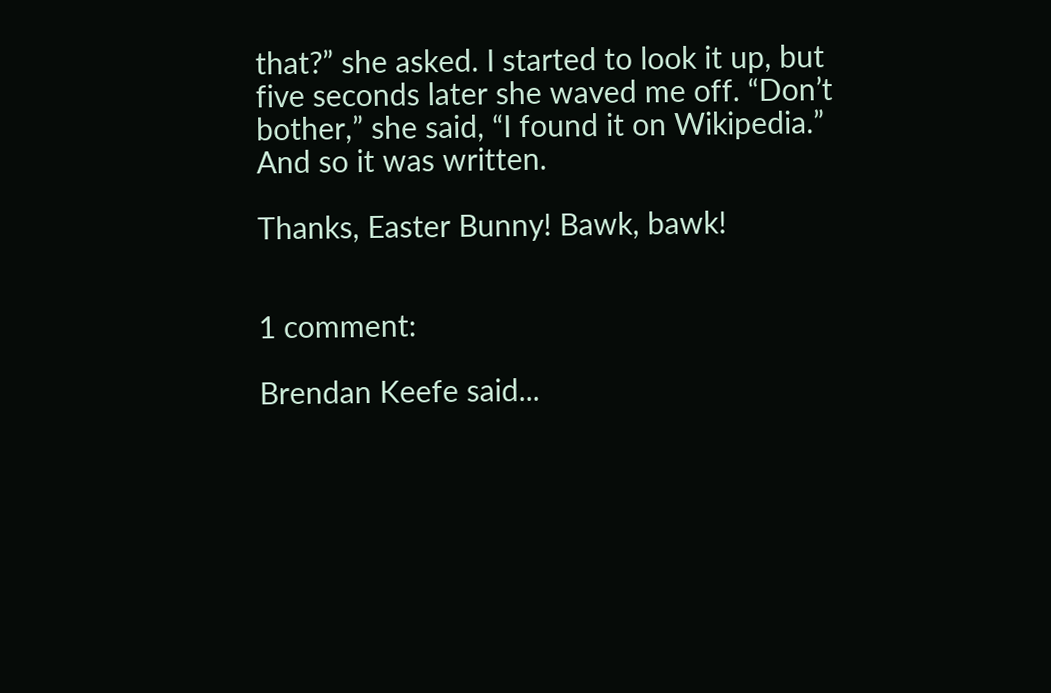that?” she asked. I started to look it up, but five seconds later she waved me off. “Don’t bother,” she said, “I found it on Wikipedia.” And so it was written.

Thanks, Easter Bunny! Bawk, bawk!


1 comment:

Brendan Keefe said...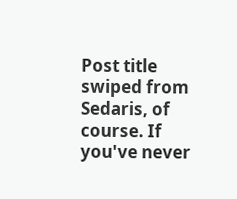Post title swiped from Sedaris, of course. If you've never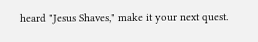heard "Jesus Shaves," make it your next quest.